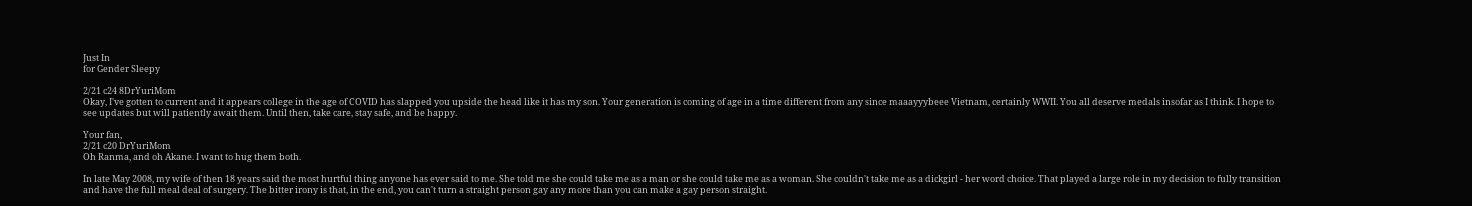Just In
for Gender Sleepy

2/21 c24 8DrYuriMom
Okay, I've gotten to current and it appears college in the age of COVID has slapped you upside the head like it has my son. Your generation is coming of age in a time different from any since maaayyybeee Vietnam, certainly WWII. You all deserve medals insofar as I think. I hope to see updates but will patiently await them. Until then, take care, stay safe, and be happy.

Your fan,
2/21 c20 DrYuriMom
Oh Ranma, and oh Akane. I want to hug them both.

In late May 2008, my wife of then 18 years said the most hurtful thing anyone has ever said to me. She told me she could take me as a man or she could take me as a woman. She couldn't take me as a dickgirl - her word choice. That played a large role in my decision to fully transition and have the full meal deal of surgery. The bitter irony is that, in the end, you can't turn a straight person gay any more than you can make a gay person straight.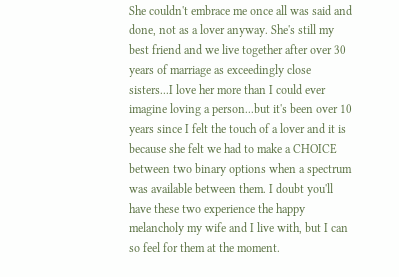She couldn't embrace me once all was said and done, not as a lover anyway. She's still my best friend and we live together after over 30 years of marriage as exceedingly close sisters...I love her more than I could ever imagine loving a person...but it's been over 10 years since I felt the touch of a lover and it is because she felt we had to make a CHOICE between two binary options when a spectrum was available between them. I doubt you'll have these two experience the happy melancholy my wife and I live with, but I can so feel for them at the moment.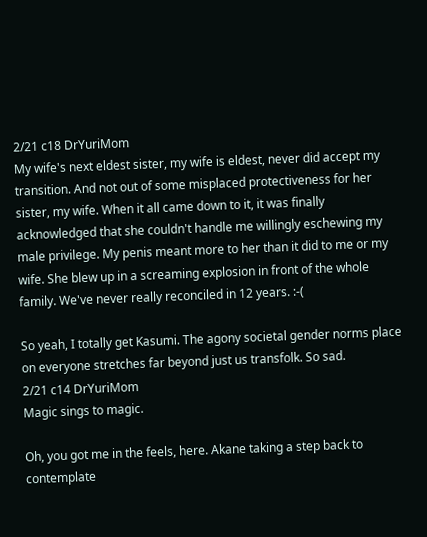2/21 c18 DrYuriMom
My wife's next eldest sister, my wife is eldest, never did accept my transition. And not out of some misplaced protectiveness for her sister, my wife. When it all came down to it, it was finally acknowledged that she couldn't handle me willingly eschewing my male privilege. My penis meant more to her than it did to me or my wife. She blew up in a screaming explosion in front of the whole family. We've never really reconciled in 12 years. :-(

So yeah, I totally get Kasumi. The agony societal gender norms place on everyone stretches far beyond just us transfolk. So sad.
2/21 c14 DrYuriMom
Magic sings to magic.

Oh, you got me in the feels, here. Akane taking a step back to contemplate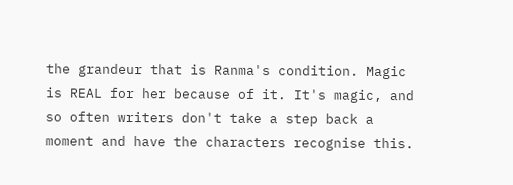the grandeur that is Ranma's condition. Magic is REAL for her because of it. It's magic, and so often writers don't take a step back a moment and have the characters recognise this.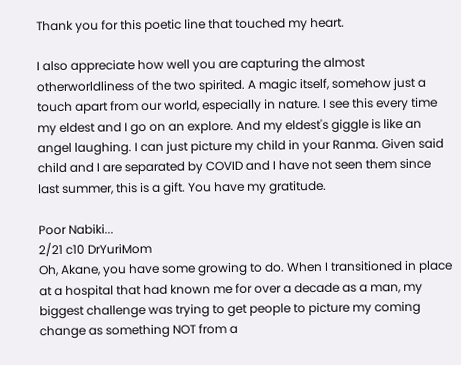Thank you for this poetic line that touched my heart.

I also appreciate how well you are capturing the almost otherworldliness of the two spirited. A magic itself, somehow just a touch apart from our world, especially in nature. I see this every time my eldest and I go on an explore. And my eldest's giggle is like an angel laughing. I can just picture my child in your Ranma. Given said child and I are separated by COVID and I have not seen them since last summer, this is a gift. You have my gratitude.

Poor Nabiki...
2/21 c10 DrYuriMom
Oh, Akane, you have some growing to do. When I transitioned in place at a hospital that had known me for over a decade as a man, my biggest challenge was trying to get people to picture my coming change as something NOT from a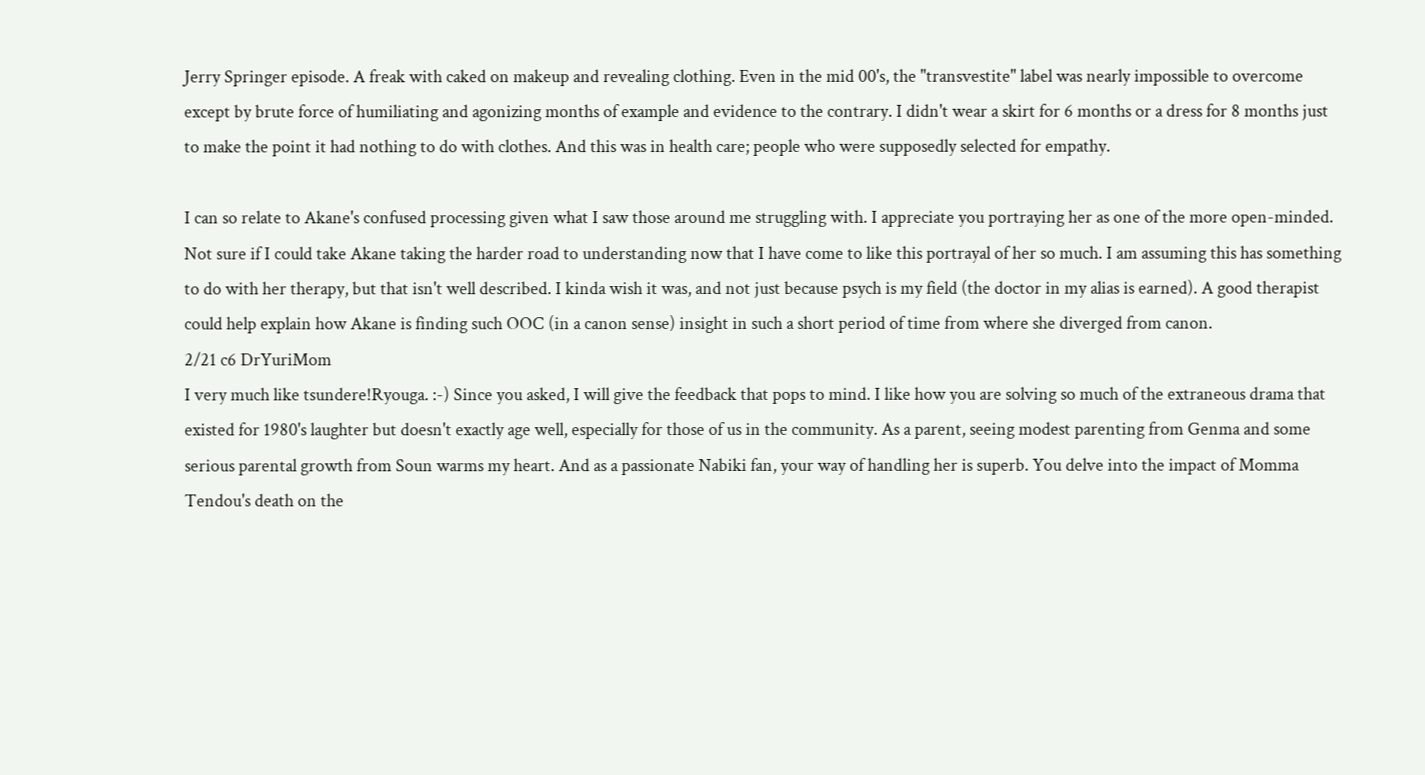Jerry Springer episode. A freak with caked on makeup and revealing clothing. Even in the mid 00's, the "transvestite" label was nearly impossible to overcome except by brute force of humiliating and agonizing months of example and evidence to the contrary. I didn't wear a skirt for 6 months or a dress for 8 months just to make the point it had nothing to do with clothes. And this was in health care; people who were supposedly selected for empathy.

I can so relate to Akane's confused processing given what I saw those around me struggling with. I appreciate you portraying her as one of the more open-minded. Not sure if I could take Akane taking the harder road to understanding now that I have come to like this portrayal of her so much. I am assuming this has something to do with her therapy, but that isn't well described. I kinda wish it was, and not just because psych is my field (the doctor in my alias is earned). A good therapist could help explain how Akane is finding such OOC (in a canon sense) insight in such a short period of time from where she diverged from canon.
2/21 c6 DrYuriMom
I very much like tsundere!Ryouga. :-) Since you asked, I will give the feedback that pops to mind. I like how you are solving so much of the extraneous drama that existed for 1980's laughter but doesn't exactly age well, especially for those of us in the community. As a parent, seeing modest parenting from Genma and some serious parental growth from Soun warms my heart. And as a passionate Nabiki fan, your way of handling her is superb. You delve into the impact of Momma Tendou's death on the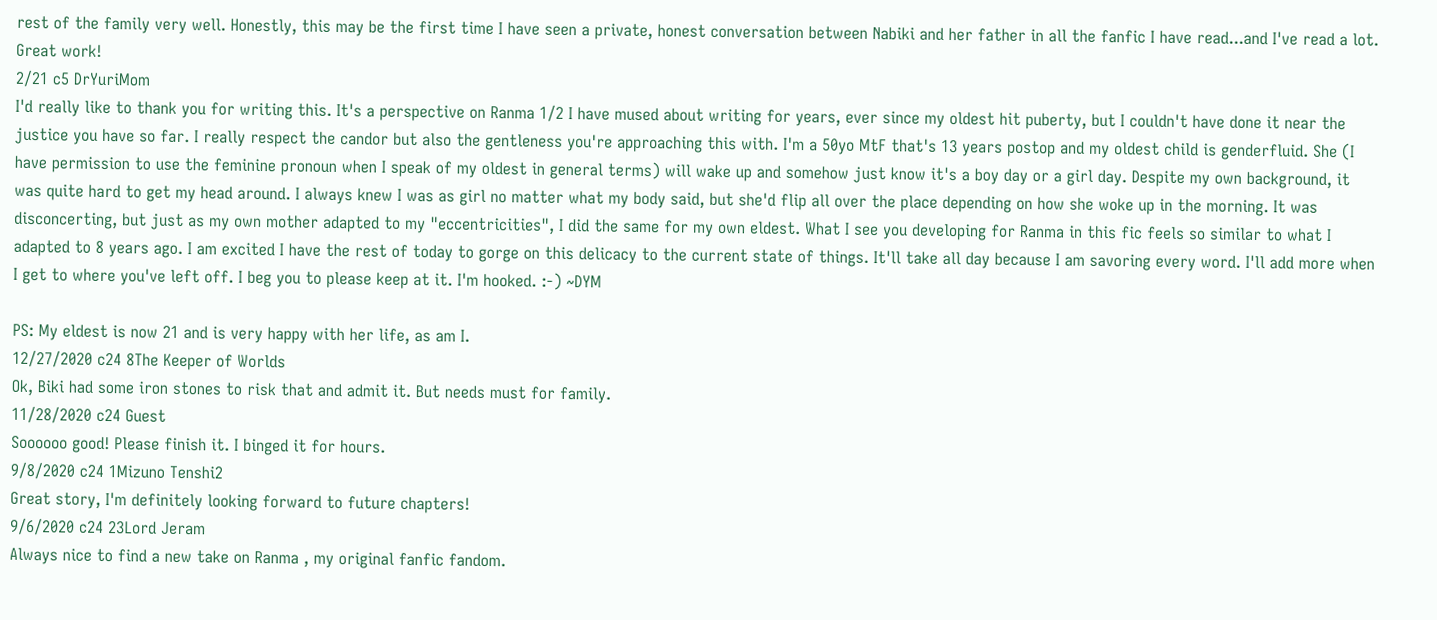rest of the family very well. Honestly, this may be the first time I have seen a private, honest conversation between Nabiki and her father in all the fanfic I have read...and I've read a lot. Great work!
2/21 c5 DrYuriMom
I'd really like to thank you for writing this. It's a perspective on Ranma 1/2 I have mused about writing for years, ever since my oldest hit puberty, but I couldn't have done it near the justice you have so far. I really respect the candor but also the gentleness you're approaching this with. I'm a 50yo MtF that's 13 years postop and my oldest child is genderfluid. She (I have permission to use the feminine pronoun when I speak of my oldest in general terms) will wake up and somehow just know it's a boy day or a girl day. Despite my own background, it was quite hard to get my head around. I always knew I was as girl no matter what my body said, but she'd flip all over the place depending on how she woke up in the morning. It was disconcerting, but just as my own mother adapted to my "eccentricities", I did the same for my own eldest. What I see you developing for Ranma in this fic feels so similar to what I adapted to 8 years ago. I am excited I have the rest of today to gorge on this delicacy to the current state of things. It'll take all day because I am savoring every word. I'll add more when I get to where you've left off. I beg you to please keep at it. I'm hooked. :-) ~DYM

PS: My eldest is now 21 and is very happy with her life, as am I.
12/27/2020 c24 8The Keeper of Worlds
Ok, Biki had some iron stones to risk that and admit it. But needs must for family.
11/28/2020 c24 Guest
Soooooo good! Please finish it. I binged it for hours.
9/8/2020 c24 1Mizuno Tenshi2
Great story, I'm definitely looking forward to future chapters!
9/6/2020 c24 23Lord Jeram
Always nice to find a new take on Ranma , my original fanfic fandom.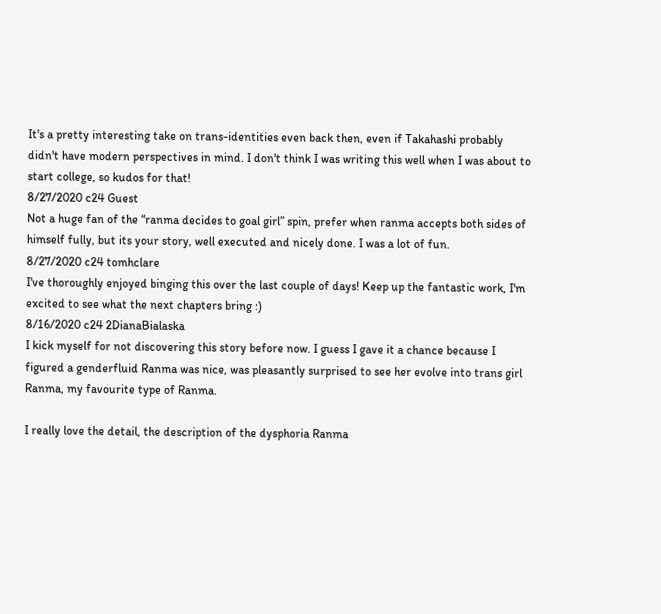It's a pretty interesting take on trans-identities even back then, even if Takahashi probably didn't have modern perspectives in mind. I don't think I was writing this well when I was about to start college, so kudos for that!
8/27/2020 c24 Guest
Not a huge fan of the “ranma decides to goal girl” spin, prefer when ranma accepts both sides of himself fully, but its your story, well executed and nicely done. I was a lot of fun.
8/27/2020 c24 tomhclare
I've thoroughly enjoyed binging this over the last couple of days! Keep up the fantastic work, I'm excited to see what the next chapters bring :)
8/16/2020 c24 2DianaBialaska
I kick myself for not discovering this story before now. I guess I gave it a chance because I figured a genderfluid Ranma was nice, was pleasantly surprised to see her evolve into trans girl Ranma, my favourite type of Ranma.

I really love the detail, the description of the dysphoria Ranma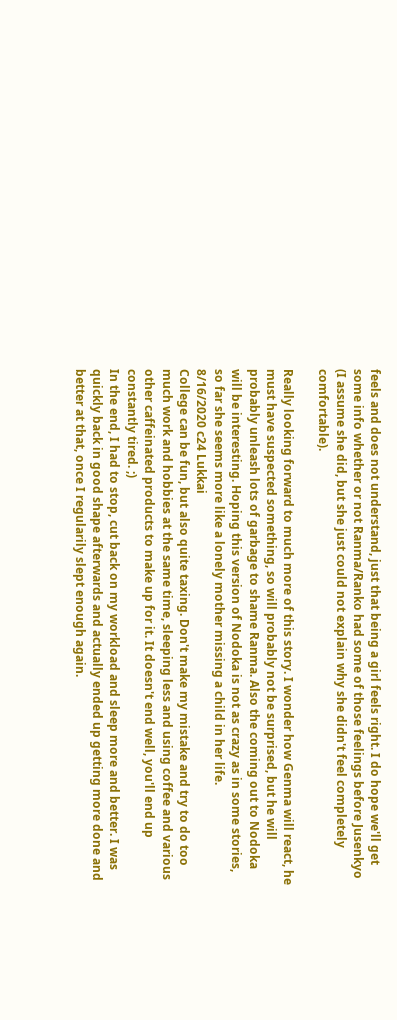feels and does not understand, just that being a girl feels right. I do hope we'll get some info whether or not Ranma/Ranko had some of those feelings before Jusenkyo (I assume she did, but she just could not explain why she didn't feel completely comfortable).

Really looking forward to much more of this story. I wonder how Genma will react, he must have suspected something, so will probably not be surprised, but he will probably unleash lots of garbage to shame Ranma. Also the coming out to Nodoka will be interesting. Hoping this version of Nodoka is not as crazy as in some stories, so far she seems more like a lonely mother missing a child in her life.
8/16/2020 c24 Lukkai
College can be fun, but also quite taxing. Don't make my mistake and try to do too much work and hobbies at the same time, sleeping less and using coffee and various other caffeinated products to make up for it. It doesn't end well, you'll end up constantly tired. ;)
In the end, I had to stop, cut back on my workload and sleep more and better. I was quickly back in good shape afterwards and actually ended up getting more done and better at that, once I regularily slept enough again.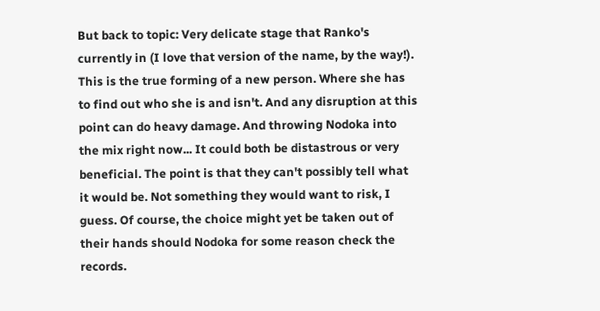But back to topic: Very delicate stage that Ranko's currently in (I love that version of the name, by the way!). This is the true forming of a new person. Where she has to find out who she is and isn't. And any disruption at this point can do heavy damage. And throwing Nodoka into the mix right now... It could both be distastrous or very beneficial. The point is that they can't possibly tell what it would be. Not something they would want to risk, I guess. Of course, the choice might yet be taken out of their hands should Nodoka for some reason check the records.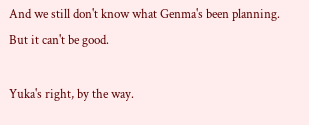And we still don't know what Genma's been planning. But it can't be good.

Yuka's right, by the way.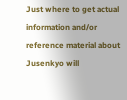Just where to get actual information and/or reference material about Jusenkyo will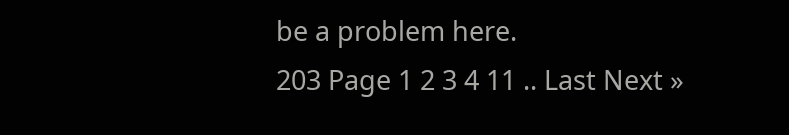be a problem here.
203 Page 1 2 3 4 11 .. Last Next »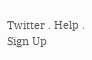Twitter . Help . Sign Up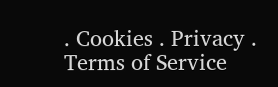. Cookies . Privacy . Terms of Service